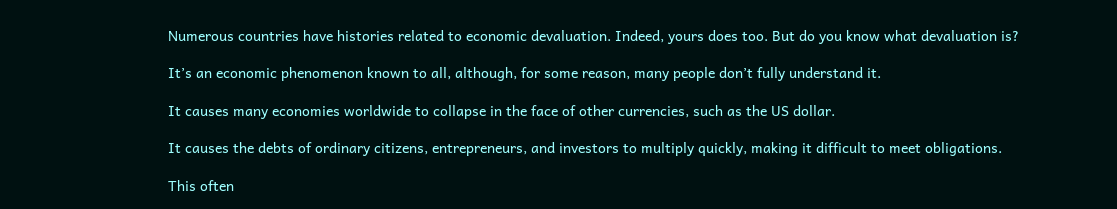Numerous countries have histories related to economic devaluation. Indeed, yours does too. But do you know what devaluation is?

It’s an economic phenomenon known to all, although, for some reason, many people don’t fully understand it.

It causes many economies worldwide to collapse in the face of other currencies, such as the US dollar.

It causes the debts of ordinary citizens, entrepreneurs, and investors to multiply quickly, making it difficult to meet obligations.

This often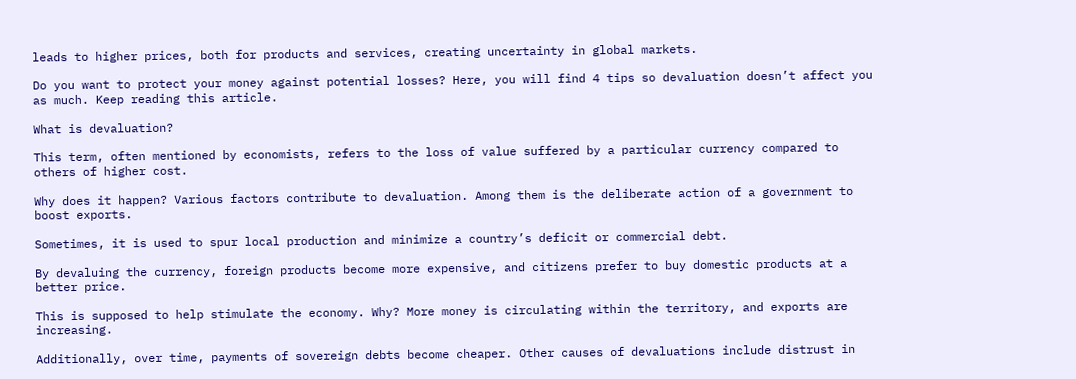leads to higher prices, both for products and services, creating uncertainty in global markets.

Do you want to protect your money against potential losses? Here, you will find 4 tips so devaluation doesn’t affect you as much. Keep reading this article.

What is devaluation?

This term, often mentioned by economists, refers to the loss of value suffered by a particular currency compared to others of higher cost.

Why does it happen? Various factors contribute to devaluation. Among them is the deliberate action of a government to boost exports.

Sometimes, it is used to spur local production and minimize a country’s deficit or commercial debt.

By devaluing the currency, foreign products become more expensive, and citizens prefer to buy domestic products at a better price.

This is supposed to help stimulate the economy. Why? More money is circulating within the territory, and exports are increasing.

Additionally, over time, payments of sovereign debts become cheaper. Other causes of devaluations include distrust in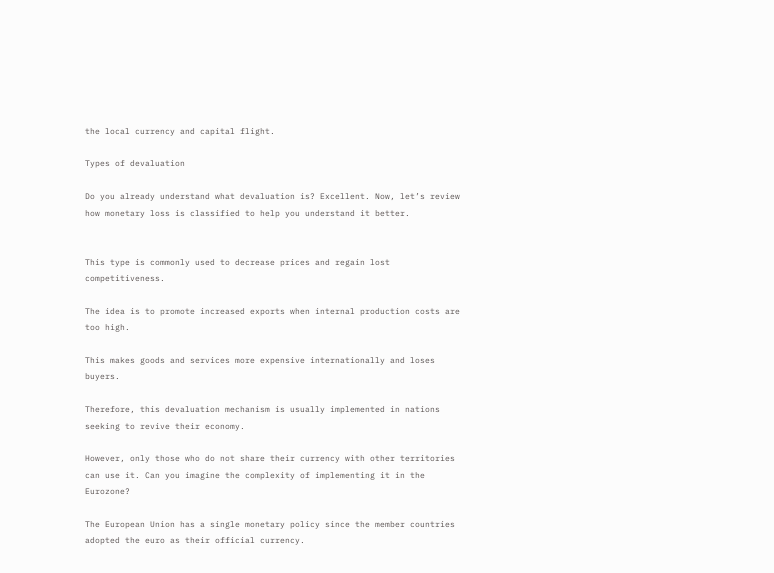the local currency and capital flight.

Types of devaluation

Do you already understand what devaluation is? Excellent. Now, let’s review how monetary loss is classified to help you understand it better.


This type is commonly used to decrease prices and regain lost competitiveness.

The idea is to promote increased exports when internal production costs are too high.

This makes goods and services more expensive internationally and loses buyers.

Therefore, this devaluation mechanism is usually implemented in nations seeking to revive their economy.

However, only those who do not share their currency with other territories can use it. Can you imagine the complexity of implementing it in the Eurozone?

The European Union has a single monetary policy since the member countries adopted the euro as their official currency.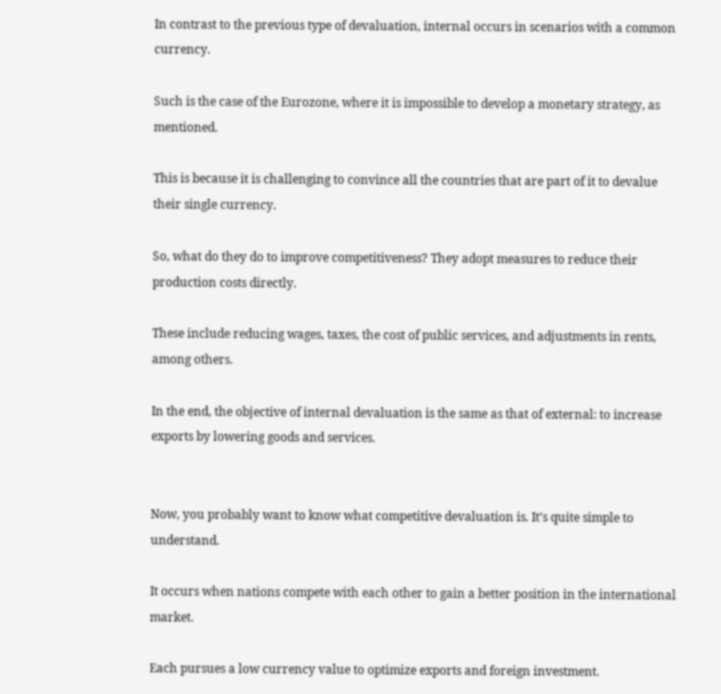In contrast to the previous type of devaluation, internal occurs in scenarios with a common currency.

Such is the case of the Eurozone, where it is impossible to develop a monetary strategy, as mentioned.

This is because it is challenging to convince all the countries that are part of it to devalue their single currency.

So, what do they do to improve competitiveness? They adopt measures to reduce their production costs directly.

These include reducing wages, taxes, the cost of public services, and adjustments in rents, among others.

In the end, the objective of internal devaluation is the same as that of external: to increase exports by lowering goods and services.


Now, you probably want to know what competitive devaluation is. It’s quite simple to understand.

It occurs when nations compete with each other to gain a better position in the international market.

Each pursues a low currency value to optimize exports and foreign investment.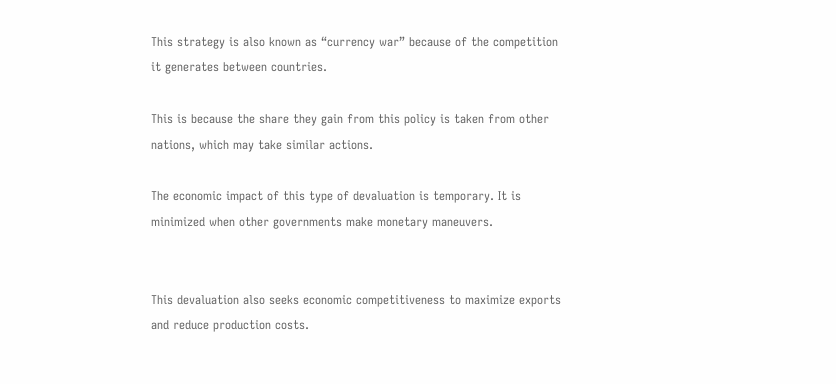This strategy is also known as “currency war” because of the competition it generates between countries.

This is because the share they gain from this policy is taken from other nations, which may take similar actions.

The economic impact of this type of devaluation is temporary. It is minimized when other governments make monetary maneuvers.


This devaluation also seeks economic competitiveness to maximize exports and reduce production costs.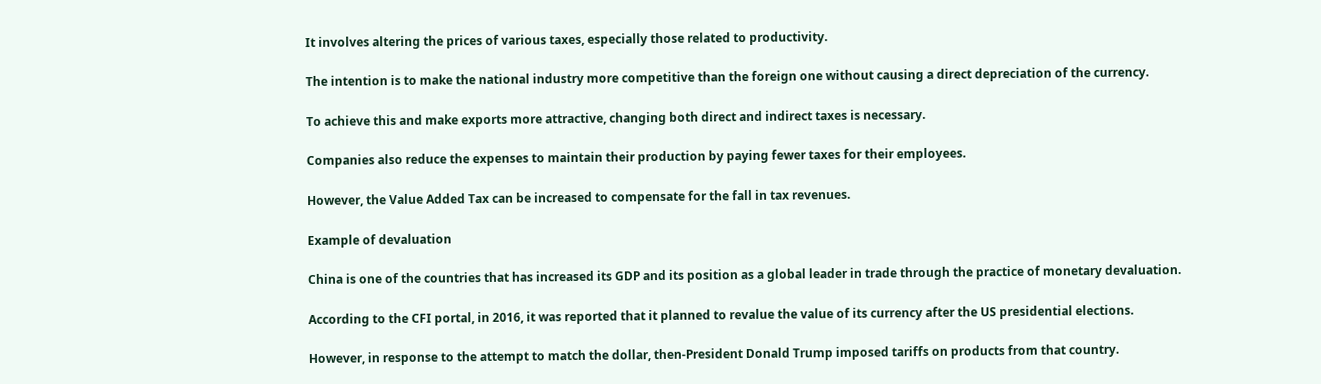It involves altering the prices of various taxes, especially those related to productivity.

The intention is to make the national industry more competitive than the foreign one without causing a direct depreciation of the currency.

To achieve this and make exports more attractive, changing both direct and indirect taxes is necessary.

Companies also reduce the expenses to maintain their production by paying fewer taxes for their employees.

However, the Value Added Tax can be increased to compensate for the fall in tax revenues.

Example of devaluation

China is one of the countries that has increased its GDP and its position as a global leader in trade through the practice of monetary devaluation.

According to the CFI portal, in 2016, it was reported that it planned to revalue the value of its currency after the US presidential elections.

However, in response to the attempt to match the dollar, then-President Donald Trump imposed tariffs on products from that country.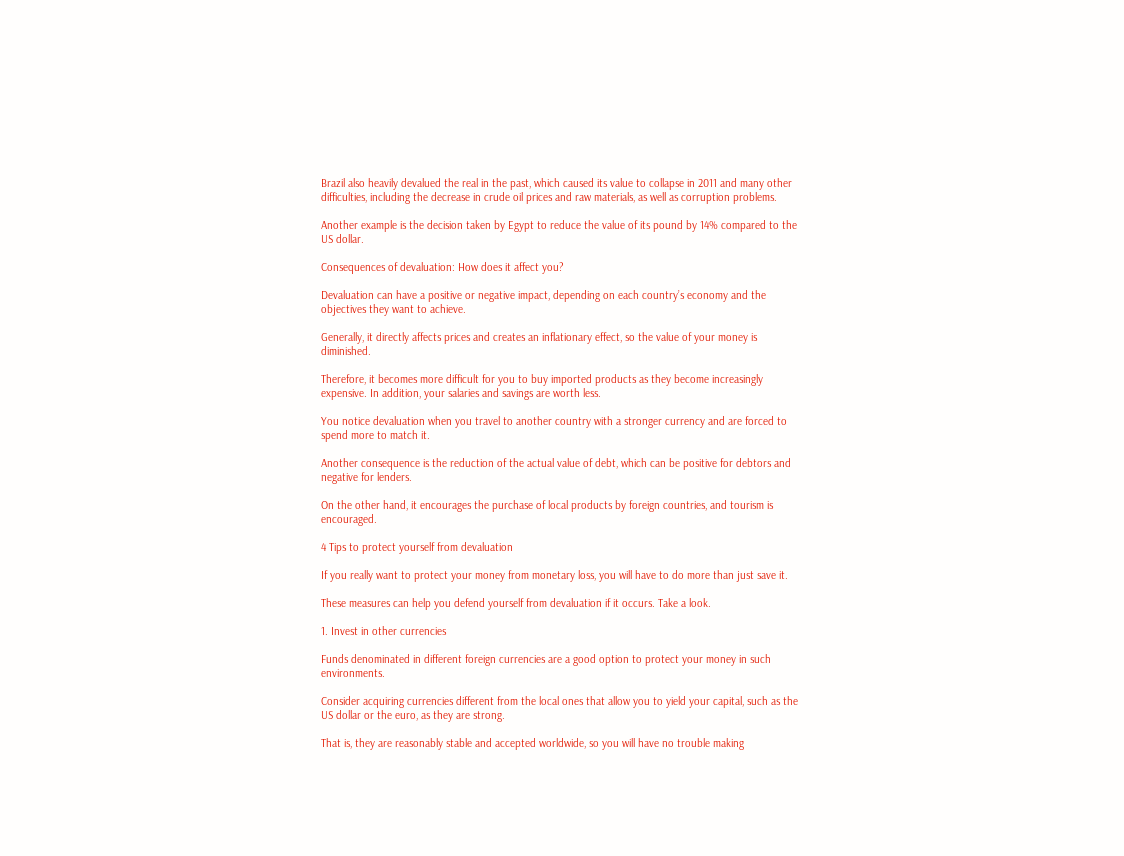Brazil also heavily devalued the real in the past, which caused its value to collapse in 2011 and many other difficulties, including the decrease in crude oil prices and raw materials, as well as corruption problems.

Another example is the decision taken by Egypt to reduce the value of its pound by 14% compared to the US dollar.

Consequences of devaluation: How does it affect you?

Devaluation can have a positive or negative impact, depending on each country’s economy and the objectives they want to achieve.

Generally, it directly affects prices and creates an inflationary effect, so the value of your money is diminished.

Therefore, it becomes more difficult for you to buy imported products as they become increasingly expensive. In addition, your salaries and savings are worth less.

You notice devaluation when you travel to another country with a stronger currency and are forced to spend more to match it.

Another consequence is the reduction of the actual value of debt, which can be positive for debtors and negative for lenders.

On the other hand, it encourages the purchase of local products by foreign countries, and tourism is encouraged.

4 Tips to protect yourself from devaluation

If you really want to protect your money from monetary loss, you will have to do more than just save it.

These measures can help you defend yourself from devaluation if it occurs. Take a look.

1. Invest in other currencies

Funds denominated in different foreign currencies are a good option to protect your money in such environments.

Consider acquiring currencies different from the local ones that allow you to yield your capital, such as the US dollar or the euro, as they are strong.

That is, they are reasonably stable and accepted worldwide, so you will have no trouble making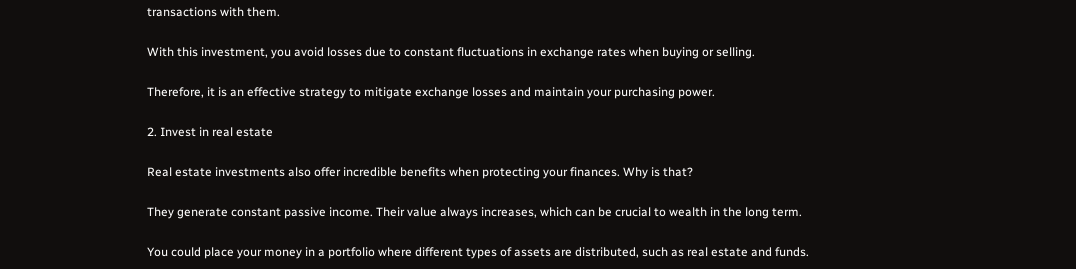transactions with them.

With this investment, you avoid losses due to constant fluctuations in exchange rates when buying or selling.

Therefore, it is an effective strategy to mitigate exchange losses and maintain your purchasing power.

2. Invest in real estate

Real estate investments also offer incredible benefits when protecting your finances. Why is that?

They generate constant passive income. Their value always increases, which can be crucial to wealth in the long term.

You could place your money in a portfolio where different types of assets are distributed, such as real estate and funds.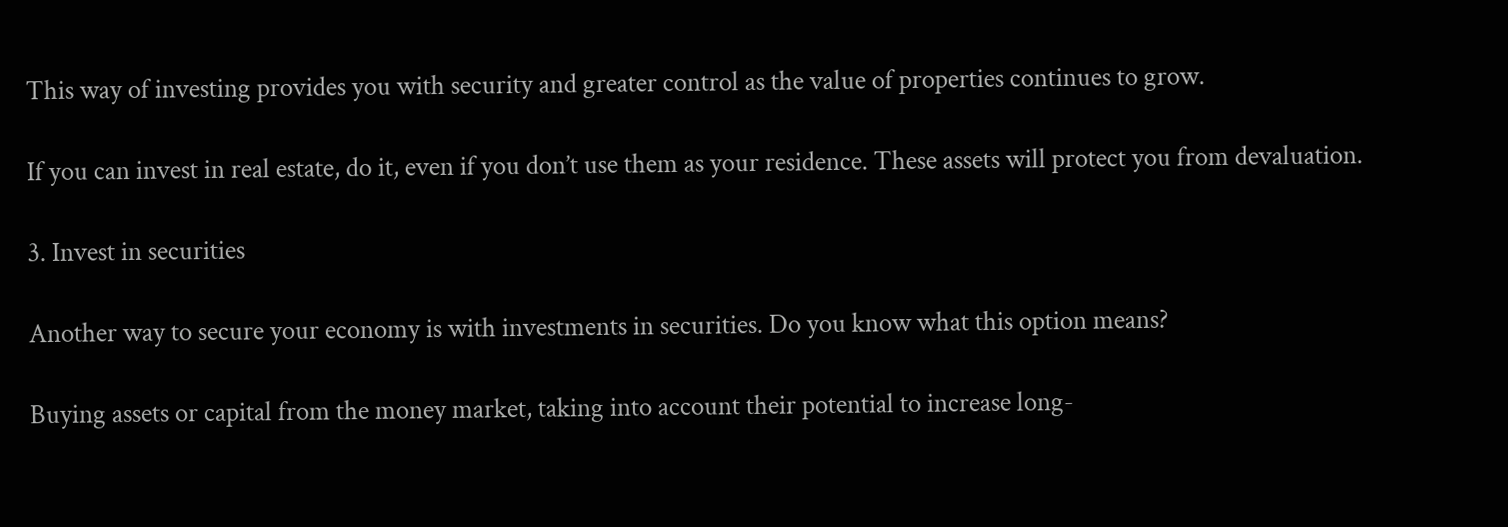This way of investing provides you with security and greater control as the value of properties continues to grow.

If you can invest in real estate, do it, even if you don’t use them as your residence. These assets will protect you from devaluation.

3. Invest in securities

Another way to secure your economy is with investments in securities. Do you know what this option means?

Buying assets or capital from the money market, taking into account their potential to increase long-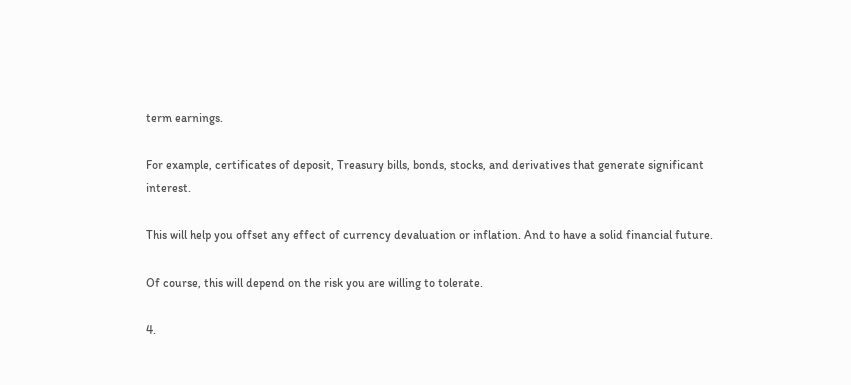term earnings.

For example, certificates of deposit, Treasury bills, bonds, stocks, and derivatives that generate significant interest.

This will help you offset any effect of currency devaluation or inflation. And to have a solid financial future.

Of course, this will depend on the risk you are willing to tolerate.

4.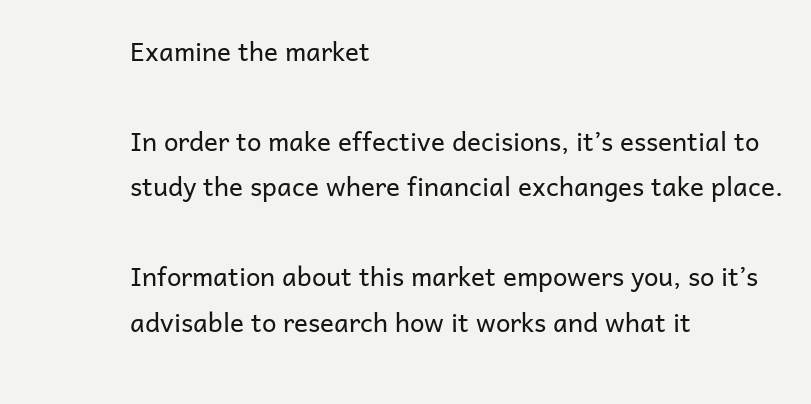Examine the market

In order to make effective decisions, it’s essential to study the space where financial exchanges take place.

Information about this market empowers you, so it’s advisable to research how it works and what it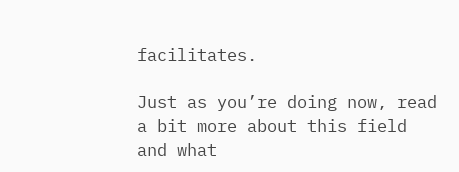facilitates.

Just as you’re doing now, read a bit more about this field and what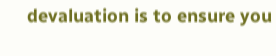devaluation is to ensure you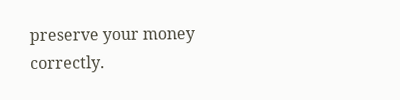preserve your money correctly.